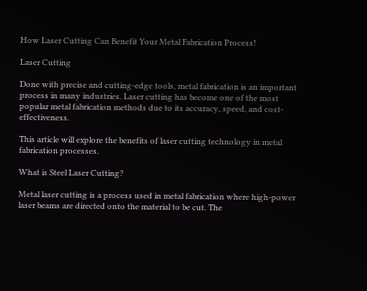How Laser Cutting Can Benefit Your Metal Fabrication Process!

Laser Cutting

Done with precise and cutting-edge tools, metal fabrication is an important process in many industries. Laser cutting has become one of the most popular metal fabrication methods due to its accuracy, speed, and cost-effectiveness.

This article will explore the benefits of laser cutting technology in metal fabrication processes.

What is Steel Laser Cutting?

Metal laser cutting is a process used in metal fabrication where high-power laser beams are directed onto the material to be cut. The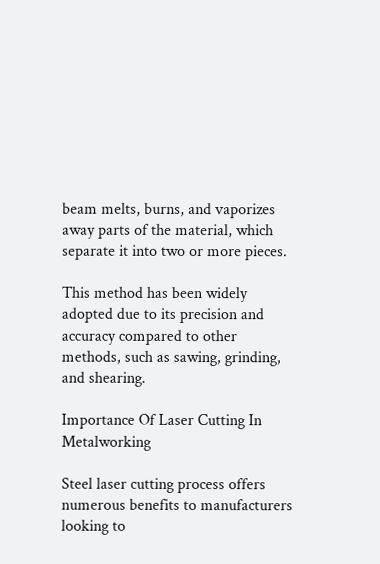beam melts, burns, and vaporizes away parts of the material, which separate it into two or more pieces.

This method has been widely adopted due to its precision and accuracy compared to other methods, such as sawing, grinding, and shearing.

Importance Of Laser Cutting In Metalworking

Steel laser cutting process offers numerous benefits to manufacturers looking to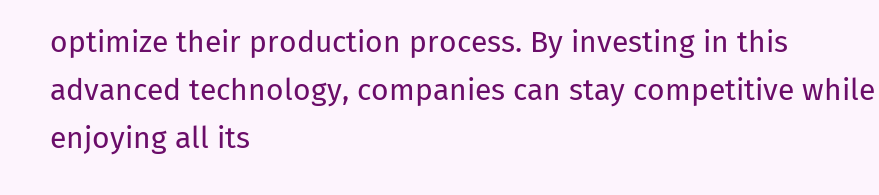optimize their production process. By investing in this advanced technology, companies can stay competitive while enjoying all its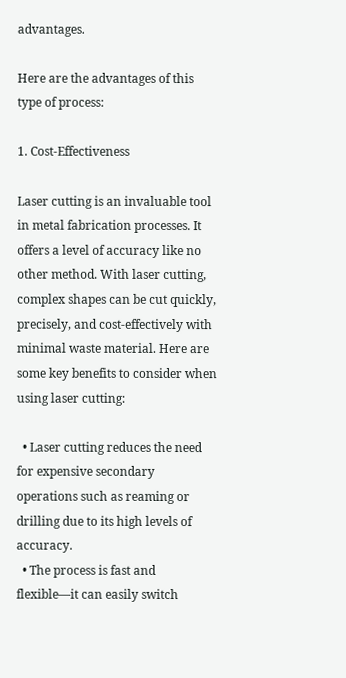advantages.

Here are the advantages of this type of process:

1. Cost-Effectiveness

Laser cutting is an invaluable tool in metal fabrication processes. It offers a level of accuracy like no other method. With laser cutting, complex shapes can be cut quickly, precisely, and cost-effectively with minimal waste material. Here are some key benefits to consider when using laser cutting:

  • Laser cutting reduces the need for expensive secondary operations such as reaming or drilling due to its high levels of accuracy.
  • The process is fast and flexible—it can easily switch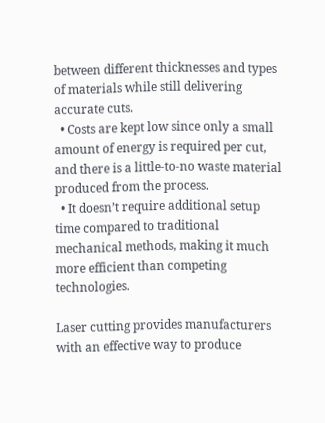between different thicknesses and types of materials while still delivering accurate cuts.
  • Costs are kept low since only a small amount of energy is required per cut, and there is a little-to-no waste material produced from the process.
  • It doesn’t require additional setup time compared to traditional mechanical methods, making it much more efficient than competing technologies.

Laser cutting provides manufacturers with an effective way to produce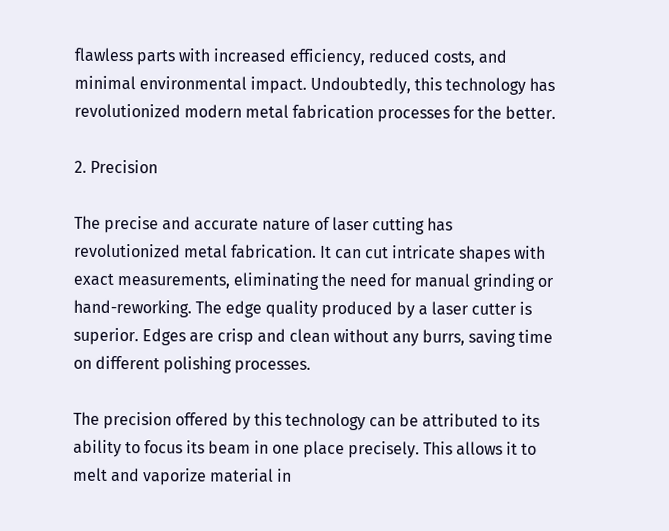flawless parts with increased efficiency, reduced costs, and minimal environmental impact. Undoubtedly, this technology has revolutionized modern metal fabrication processes for the better.

2. Precision

The precise and accurate nature of laser cutting has revolutionized metal fabrication. It can cut intricate shapes with exact measurements, eliminating the need for manual grinding or hand-reworking. The edge quality produced by a laser cutter is superior. Edges are crisp and clean without any burrs, saving time on different polishing processes.

The precision offered by this technology can be attributed to its ability to focus its beam in one place precisely. This allows it to melt and vaporize material in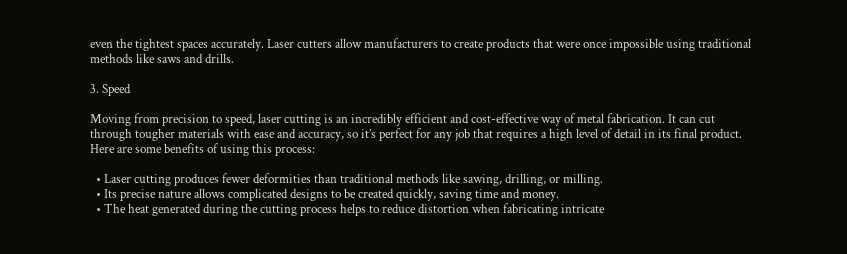even the tightest spaces accurately. Laser cutters allow manufacturers to create products that were once impossible using traditional methods like saws and drills.

3. Speed

Moving from precision to speed, laser cutting is an incredibly efficient and cost-effective way of metal fabrication. It can cut through tougher materials with ease and accuracy, so it’s perfect for any job that requires a high level of detail in its final product. Here are some benefits of using this process:

  • Laser cutting produces fewer deformities than traditional methods like sawing, drilling, or milling.
  • Its precise nature allows complicated designs to be created quickly, saving time and money.
  • The heat generated during the cutting process helps to reduce distortion when fabricating intricate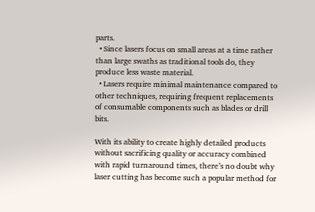parts.
  • Since lasers focus on small areas at a time rather than large swaths as traditional tools do, they produce less waste material.
  • Lasers require minimal maintenance compared to other techniques, requiring frequent replacements of consumable components such as blades or drill bits.

With its ability to create highly detailed products without sacrificing quality or accuracy combined with rapid turnaround times, there’s no doubt why laser cutting has become such a popular method for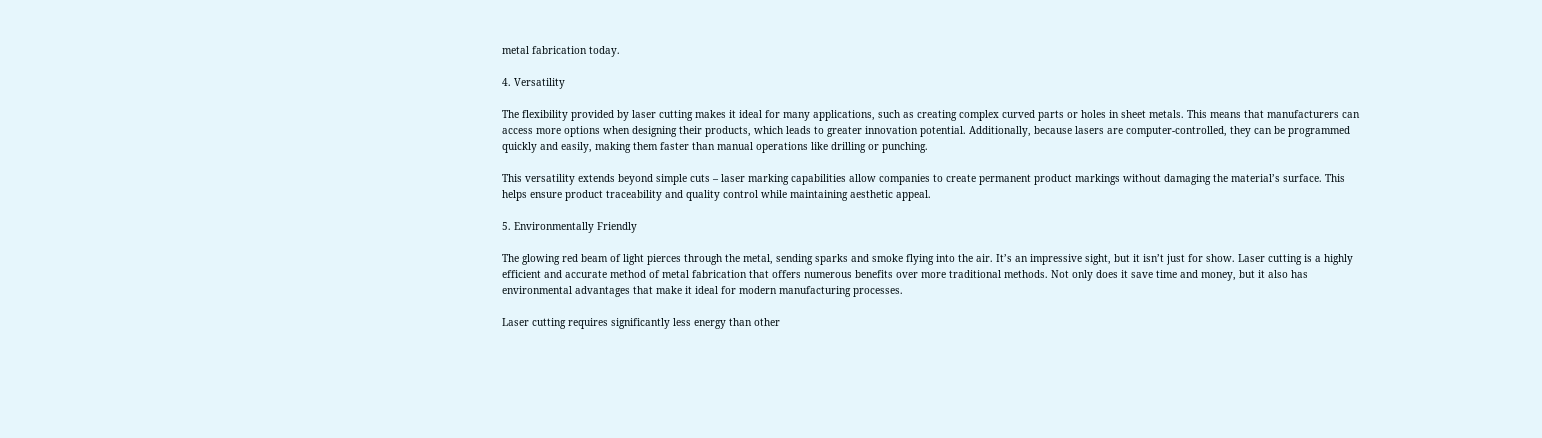metal fabrication today.

4. Versatility

The flexibility provided by laser cutting makes it ideal for many applications, such as creating complex curved parts or holes in sheet metals. This means that manufacturers can access more options when designing their products, which leads to greater innovation potential. Additionally, because lasers are computer-controlled, they can be programmed quickly and easily, making them faster than manual operations like drilling or punching.

This versatility extends beyond simple cuts – laser marking capabilities allow companies to create permanent product markings without damaging the material’s surface. This helps ensure product traceability and quality control while maintaining aesthetic appeal.

5. Environmentally Friendly

The glowing red beam of light pierces through the metal, sending sparks and smoke flying into the air. It’s an impressive sight, but it isn’t just for show. Laser cutting is a highly efficient and accurate method of metal fabrication that offers numerous benefits over more traditional methods. Not only does it save time and money, but it also has environmental advantages that make it ideal for modern manufacturing processes.

Laser cutting requires significantly less energy than other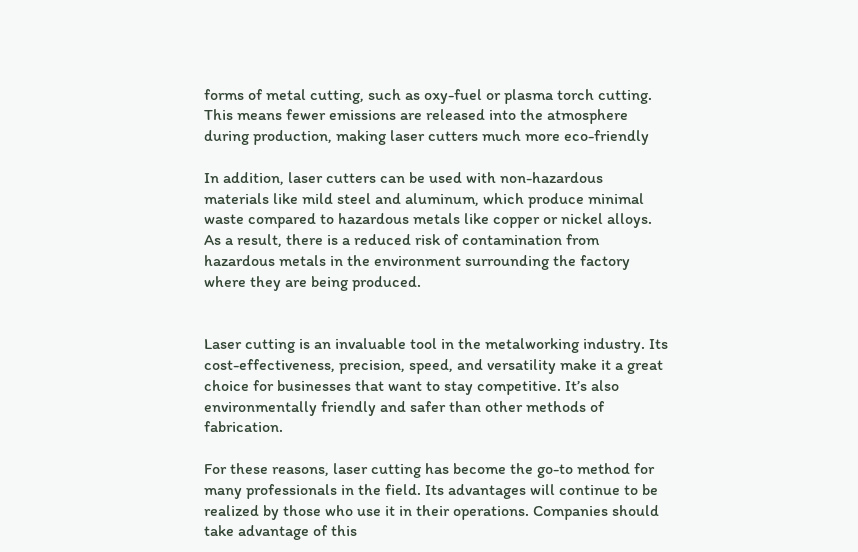forms of metal cutting, such as oxy-fuel or plasma torch cutting. This means fewer emissions are released into the atmosphere during production, making laser cutters much more eco-friendly

In addition, laser cutters can be used with non-hazardous materials like mild steel and aluminum, which produce minimal waste compared to hazardous metals like copper or nickel alloys. As a result, there is a reduced risk of contamination from hazardous metals in the environment surrounding the factory where they are being produced.


Laser cutting is an invaluable tool in the metalworking industry. Its cost-effectiveness, precision, speed, and versatility make it a great choice for businesses that want to stay competitive. It’s also environmentally friendly and safer than other methods of fabrication.

For these reasons, laser cutting has become the go-to method for many professionals in the field. Its advantages will continue to be realized by those who use it in their operations. Companies should take advantage of this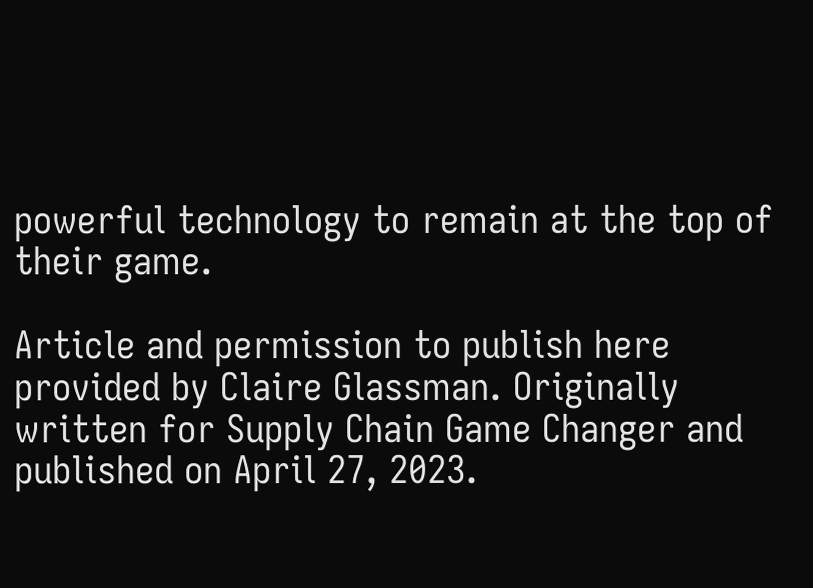powerful technology to remain at the top of their game.

Article and permission to publish here provided by Claire Glassman. Originally written for Supply Chain Game Changer and published on April 27, 2023.